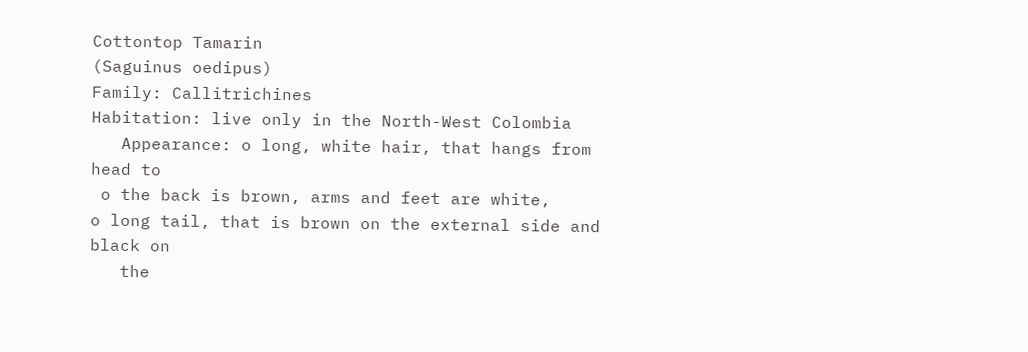Cottontop Tamarin
(Saguinus oedipus)
Family: Callitrichines
Habitation: live only in the North-West Colombia
   Appearance: o long, white hair, that hangs from head to
 o the back is brown, arms and feet are white,
o long tail, that is brown on the external side and black on
   the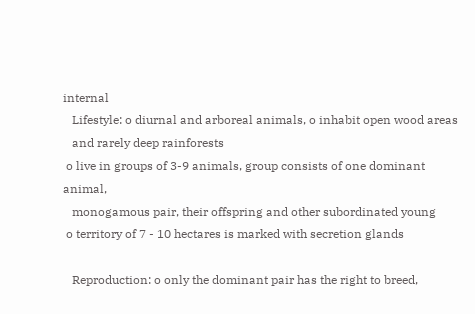internal
   Lifestyle: o diurnal and arboreal animals, o inhabit open wood areas
   and rarely deep rainforests
 o live in groups of 3-9 animals, group consists of one dominant animal,
   monogamous pair, their offspring and other subordinated young
 o territory of 7 - 10 hectares is marked with secretion glands

   Reproduction: o only the dominant pair has the right to breed,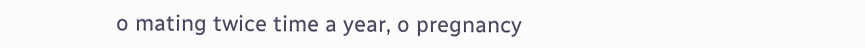o mating twice time a year, o pregnancy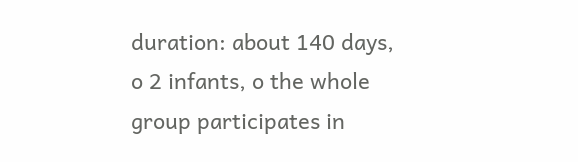duration: about 140 days,
o 2 infants, o the whole group participates in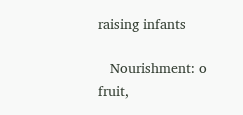raising infants

   Nourishment: o fruit,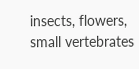insects, flowers, small vertebrates